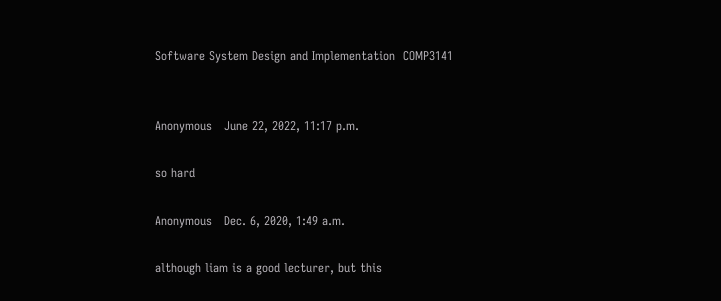Software System Design and Implementation  COMP3141


Anonymous   June 22, 2022, 11:17 p.m.

so hard

Anonymous   Dec. 6, 2020, 1:49 a.m.

although liam is a good lecturer, but this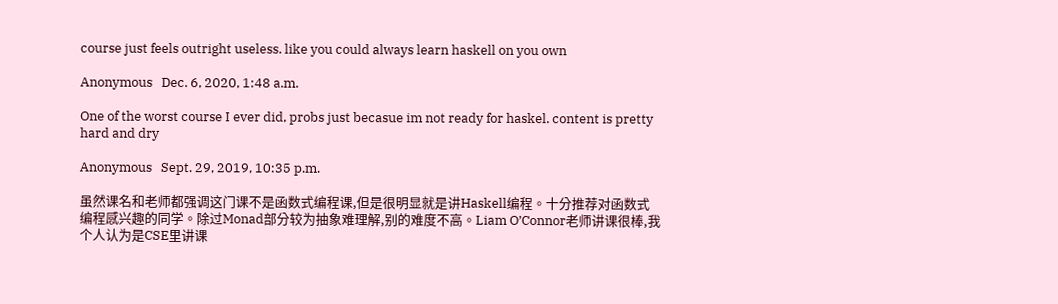course just feels outright useless. like you could always learn haskell on you own

Anonymous   Dec. 6, 2020, 1:48 a.m.

One of the worst course I ever did, probs just becasue im not ready for haskel. content is pretty hard and dry

Anonymous   Sept. 29, 2019, 10:35 p.m.

虽然课名和老师都强调这门课不是函数式编程课,但是很明显就是讲Haskell编程。十分推荐对函数式编程感兴趣的同学。除过Monad部分较为抽象难理解,别的难度不高。Liam O’Connor老师讲课很棒,我个人认为是CSE里讲课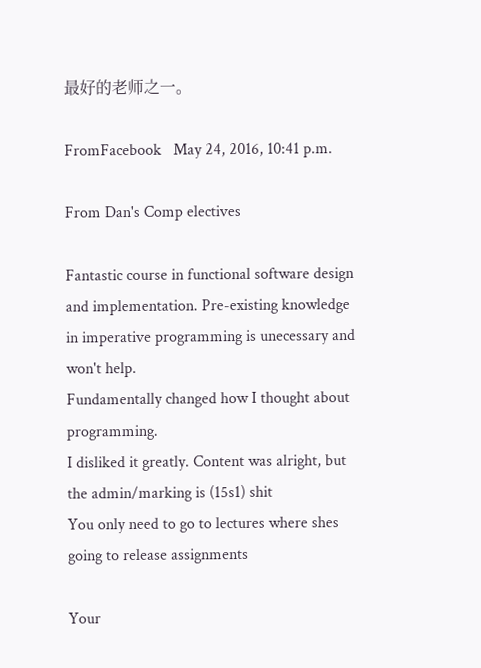最好的老师之一。

FromFacebook   May 24, 2016, 10:41 p.m.

From Dan's Comp electives

Fantastic course in functional software design and implementation. Pre-existing knowledge in imperative programming is unecessary and won't help.
Fundamentally changed how I thought about programming.
I disliked it greatly. Content was alright, but the admin/marking is (15s1) shit
You only need to go to lectures where shes going to release assignments

Your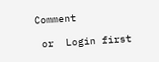Comment

 or  Login first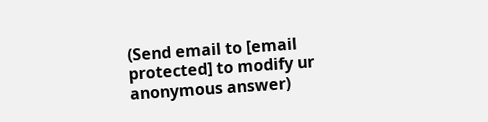(Send email to [email protected] to modify ur anonymous answer)